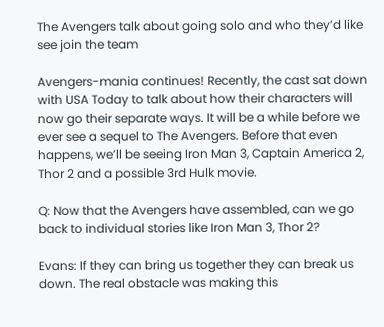The Avengers talk about going solo and who they’d like see join the team

Avengers-mania continues! Recently, the cast sat down with USA Today to talk about how their characters will now go their separate ways. It will be a while before we ever see a sequel to The Avengers. Before that even happens, we’ll be seeing Iron Man 3, Captain America 2, Thor 2 and a possible 3rd Hulk movie.

Q: Now that the Avengers have assembled, can we go back to individual stories like Iron Man 3, Thor 2?

Evans: If they can bring us together they can break us down. The real obstacle was making this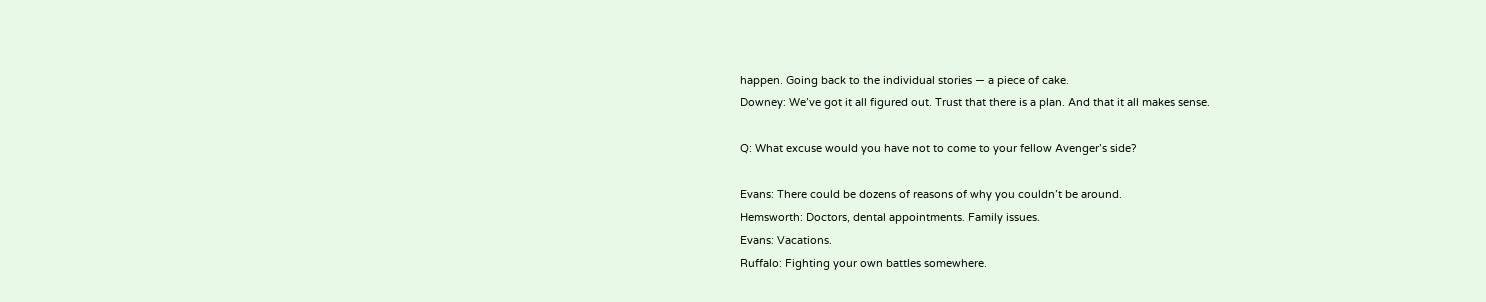happen. Going back to the individual stories — a piece of cake.
Downey: We’ve got it all figured out. Trust that there is a plan. And that it all makes sense.

Q: What excuse would you have not to come to your fellow Avenger’s side?

Evans: There could be dozens of reasons of why you couldn’t be around.
Hemsworth: Doctors, dental appointments. Family issues.
Evans: Vacations.
Ruffalo: Fighting your own battles somewhere.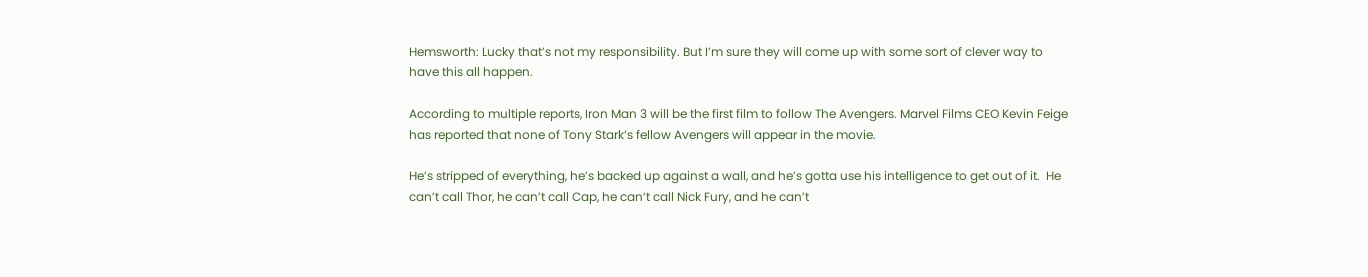Hemsworth: Lucky that’s not my responsibility. But I’m sure they will come up with some sort of clever way to have this all happen.

According to multiple reports, Iron Man 3 will be the first film to follow The Avengers. Marvel Films CEO Kevin Feige has reported that none of Tony Stark’s fellow Avengers will appear in the movie.

He’s stripped of everything, he’s backed up against a wall, and he’s gotta use his intelligence to get out of it.  He can’t call Thor, he can’t call Cap, he can’t call Nick Fury, and he can’t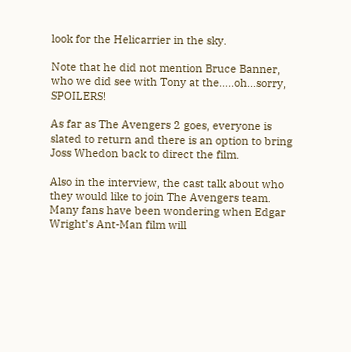look for the Helicarrier in the sky.

Note that he did not mention Bruce Banner, who we did see with Tony at the…..oh…sorry, SPOILERS!

As far as The Avengers 2 goes, everyone is slated to return and there is an option to bring Joss Whedon back to direct the film.

Also in the interview, the cast talk about who they would like to join The Avengers team. Many fans have been wondering when Edgar Wright’s Ant-Man film will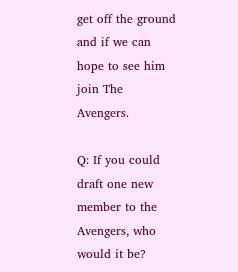get off the ground and if we can hope to see him join The Avengers.

Q: If you could draft one new member to the Avengers, who would it be?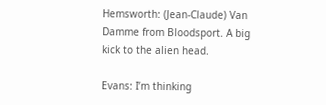Hemsworth: (Jean-Claude) Van Damme from Bloodsport. A big kick to the alien head.

Evans: I’m thinking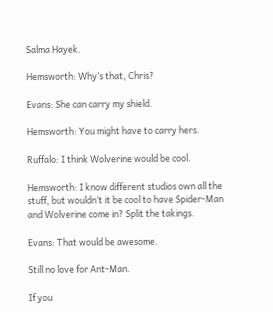Salma Hayek.

Hemsworth: Why’s that, Chris?

Evans: She can carry my shield.

Hemsworth: You might have to carry hers.

Ruffalo: I think Wolverine would be cool.

Hemsworth: I know different studios own all the stuff, but wouldn’t it be cool to have Spider-Man and Wolverine come in? Split the takings.

Evans: That would be awesome.

Still no love for Ant-Man.

If you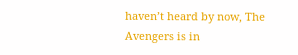haven’t heard by now, The Avengers is in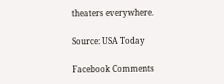theaters everywhere.

Source: USA Today

Facebook Comments